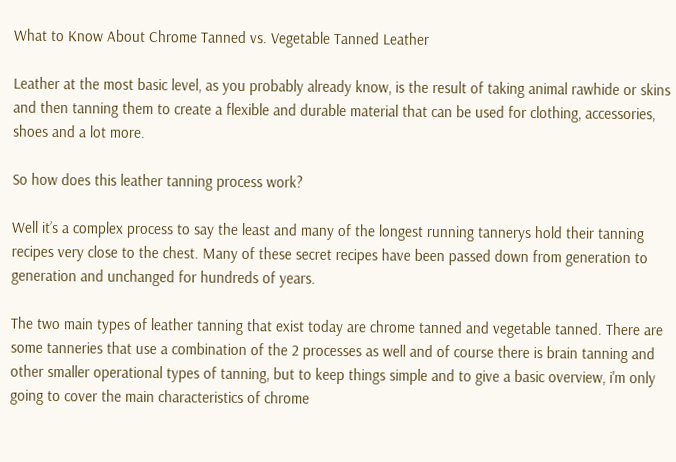What to Know About Chrome Tanned vs. Vegetable Tanned Leather

Leather at the most basic level, as you probably already know, is the result of taking animal rawhide or skins and then tanning them to create a flexible and durable material that can be used for clothing, accessories, shoes and a lot more.

So how does this leather tanning process work?

Well it’s a complex process to say the least and many of the longest running tannerys hold their tanning recipes very close to the chest. Many of these secret recipes have been passed down from generation to generation and unchanged for hundreds of years.

The two main types of leather tanning that exist today are chrome tanned and vegetable tanned. There are some tanneries that use a combination of the 2 processes as well and of course there is brain tanning and other smaller operational types of tanning, but to keep things simple and to give a basic overview, i'm only going to cover the main characteristics of chrome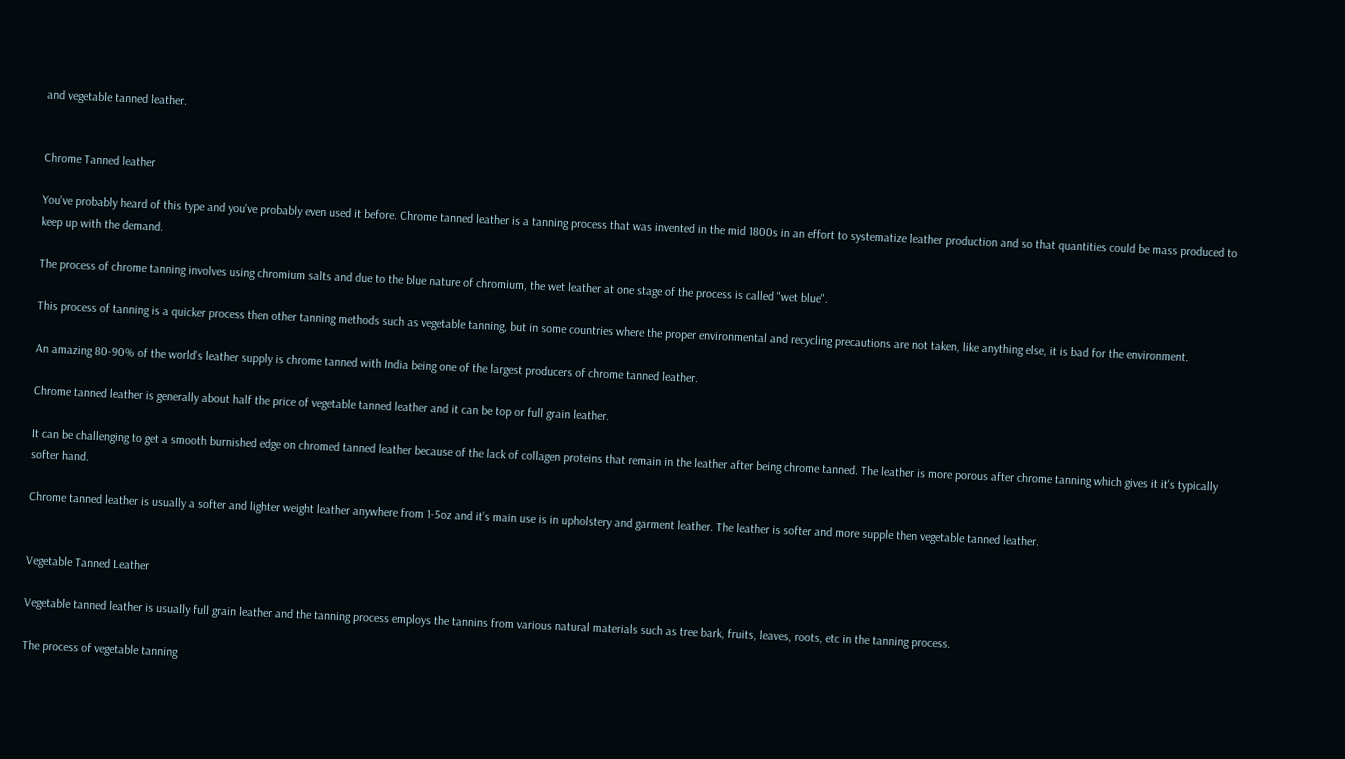and vegetable tanned leather.


Chrome Tanned leather

You've probably heard of this type and you've probably even used it before. Chrome tanned leather is a tanning process that was invented in the mid 1800s in an effort to systematize leather production and so that quantities could be mass produced to keep up with the demand.

The process of chrome tanning involves using chromium salts and due to the blue nature of chromium, the wet leather at one stage of the process is called "wet blue".

This process of tanning is a quicker process then other tanning methods such as vegetable tanning, but in some countries where the proper environmental and recycling precautions are not taken, like anything else, it is bad for the environment.

An amazing 80-90% of the world’s leather supply is chrome tanned with India being one of the largest producers of chrome tanned leather.

Chrome tanned leather is generally about half the price of vegetable tanned leather and it can be top or full grain leather.

It can be challenging to get a smooth burnished edge on chromed tanned leather because of the lack of collagen proteins that remain in the leather after being chrome tanned. The leather is more porous after chrome tanning which gives it it's typically softer hand.

Chrome tanned leather is usually a softer and lighter weight leather anywhere from 1-5oz and it’s main use is in upholstery and garment leather. The leather is softer and more supple then vegetable tanned leather.


Vegetable Tanned Leather

Vegetable tanned leather is usually full grain leather and the tanning process employs the tannins from various natural materials such as tree bark, fruits, leaves, roots, etc in the tanning process.

The process of vegetable tanning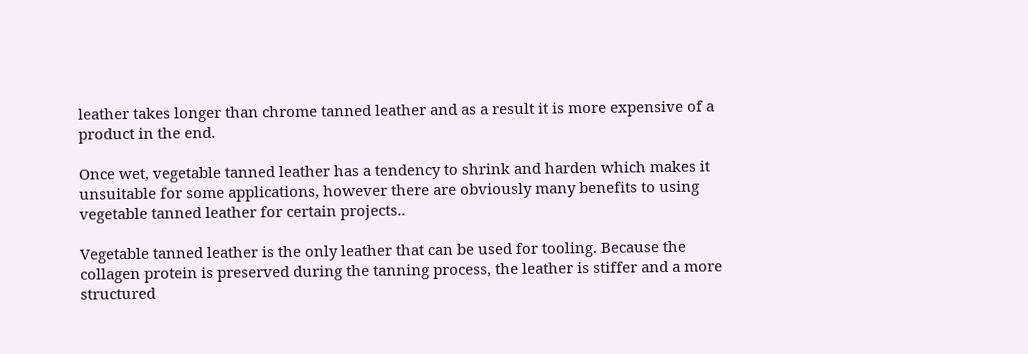leather takes longer than chrome tanned leather and as a result it is more expensive of a product in the end.

Once wet, vegetable tanned leather has a tendency to shrink and harden which makes it unsuitable for some applications, however there are obviously many benefits to using vegetable tanned leather for certain projects..

Vegetable tanned leather is the only leather that can be used for tooling. Because the collagen protein is preserved during the tanning process, the leather is stiffer and a more structured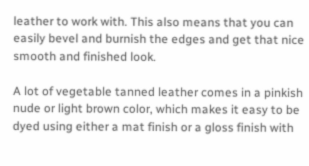leather to work with. This also means that you can easily bevel and burnish the edges and get that nice smooth and finished look.

A lot of vegetable tanned leather comes in a pinkish nude or light brown color, which makes it easy to be dyed using either a mat finish or a gloss finish with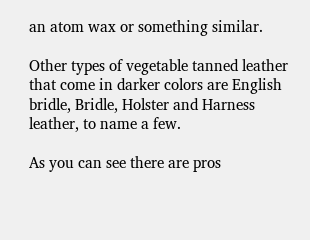an atom wax or something similar.

Other types of vegetable tanned leather that come in darker colors are English bridle, Bridle, Holster and Harness leather, to name a few.

As you can see there are pros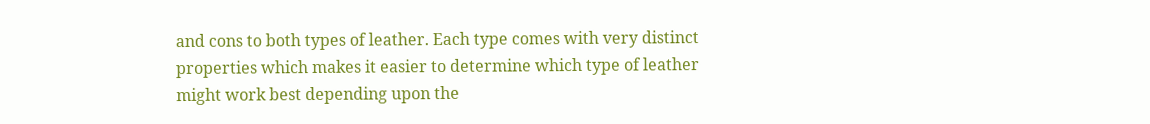and cons to both types of leather. Each type comes with very distinct properties which makes it easier to determine which type of leather might work best depending upon the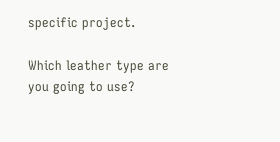specific project.

Which leather type are you going to use?